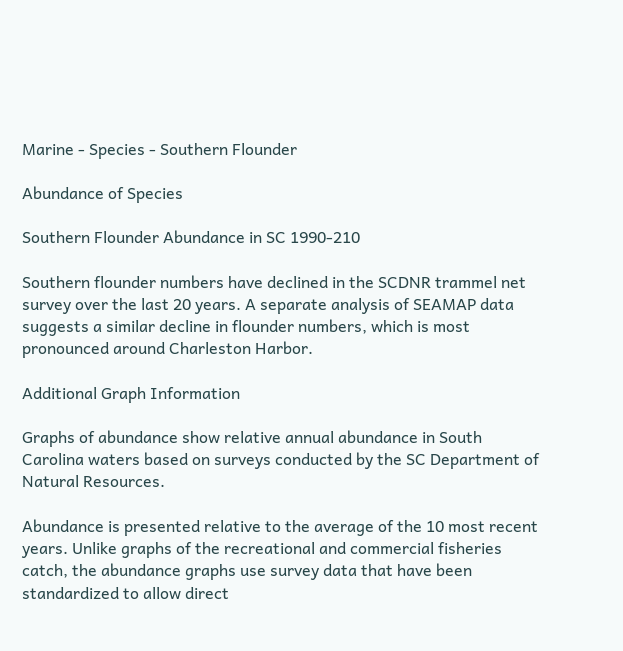Marine - Species - Southern Flounder

Abundance of Species

Southern Flounder Abundance in SC 1990-210

Southern flounder numbers have declined in the SCDNR trammel net survey over the last 20 years. A separate analysis of SEAMAP data suggests a similar decline in flounder numbers, which is most pronounced around Charleston Harbor.

Additional Graph Information

Graphs of abundance show relative annual abundance in South Carolina waters based on surveys conducted by the SC Department of Natural Resources.

Abundance is presented relative to the average of the 10 most recent years. Unlike graphs of the recreational and commercial fisheries catch, the abundance graphs use survey data that have been standardized to allow direct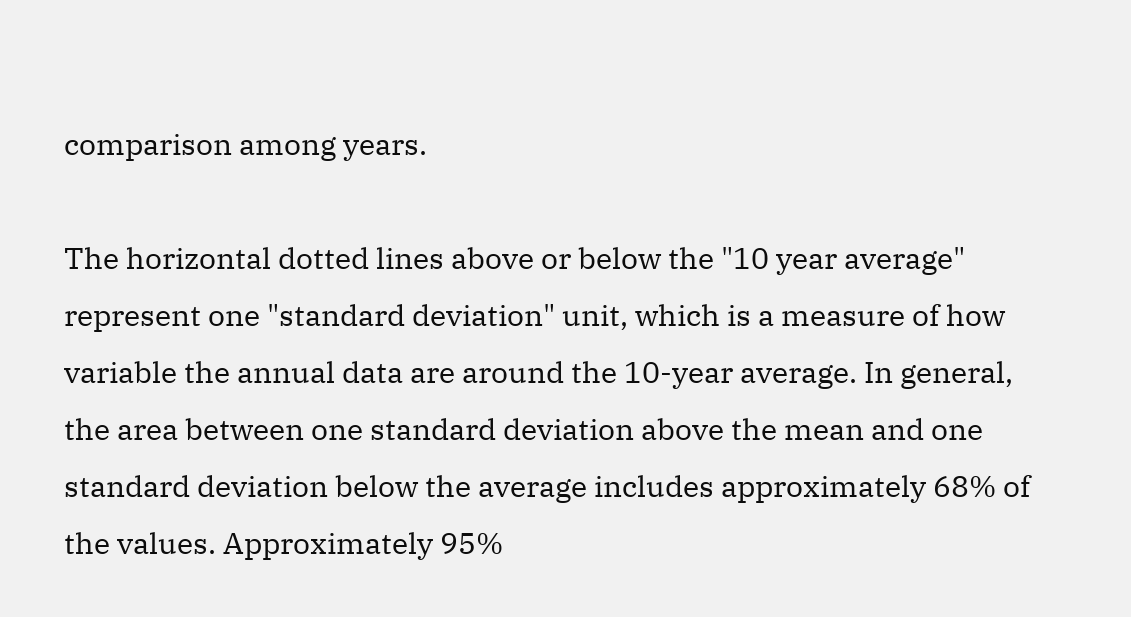comparison among years.

The horizontal dotted lines above or below the "10 year average" represent one "standard deviation" unit, which is a measure of how variable the annual data are around the 10-year average. In general, the area between one standard deviation above the mean and one standard deviation below the average includes approximately 68% of the values. Approximately 95%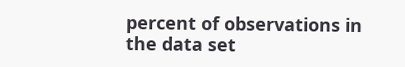percent of observations in the data set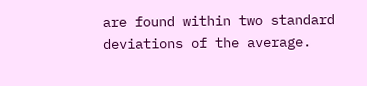are found within two standard deviations of the average.